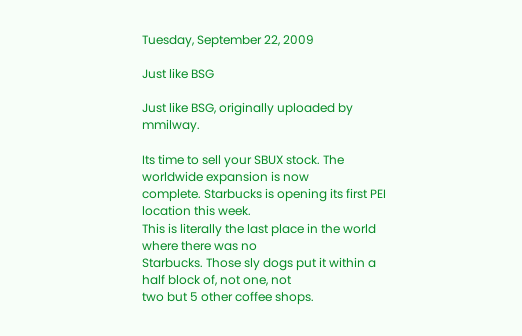Tuesday, September 22, 2009

Just like BSG

Just like BSG, originally uploaded by mmilway.

Its time to sell your SBUX stock. The worldwide expansion is now
complete. Starbucks is opening its first PEI location this week.
This is literally the last place in the world where there was no
Starbucks. Those sly dogs put it within a half block of, not one, not
two but 5 other coffee shops.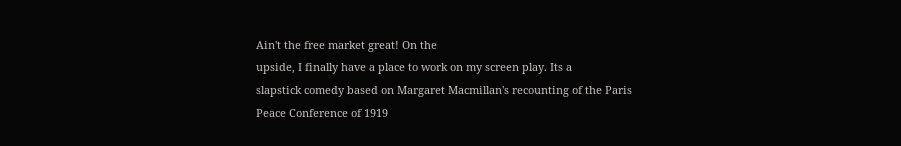Ain't the free market great! On the
upside, I finally have a place to work on my screen play. Its a
slapstick comedy based on Margaret Macmillan's recounting of the Paris
Peace Conference of 1919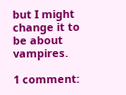but I might change it to be about vampires.

1 comment: